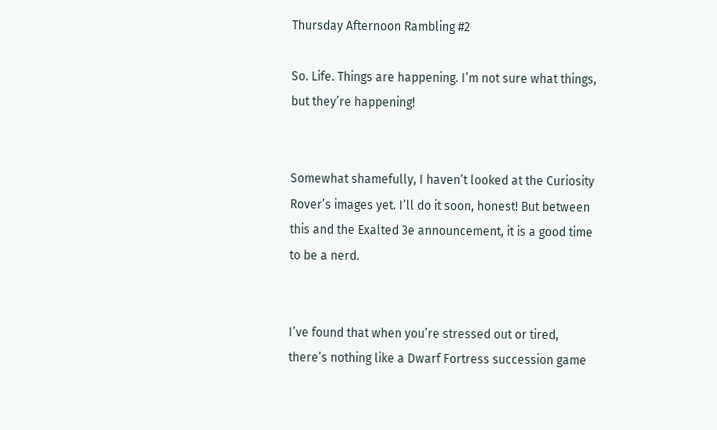Thursday Afternoon Rambling #2

So. Life. Things are happening. I’m not sure what things, but they’re happening!


Somewhat shamefully, I haven’t looked at the Curiosity Rover’s images yet. I’ll do it soon, honest! But between this and the Exalted 3e announcement, it is a good time to be a nerd.


I’ve found that when you’re stressed out or tired, there’s nothing like a Dwarf Fortress succession game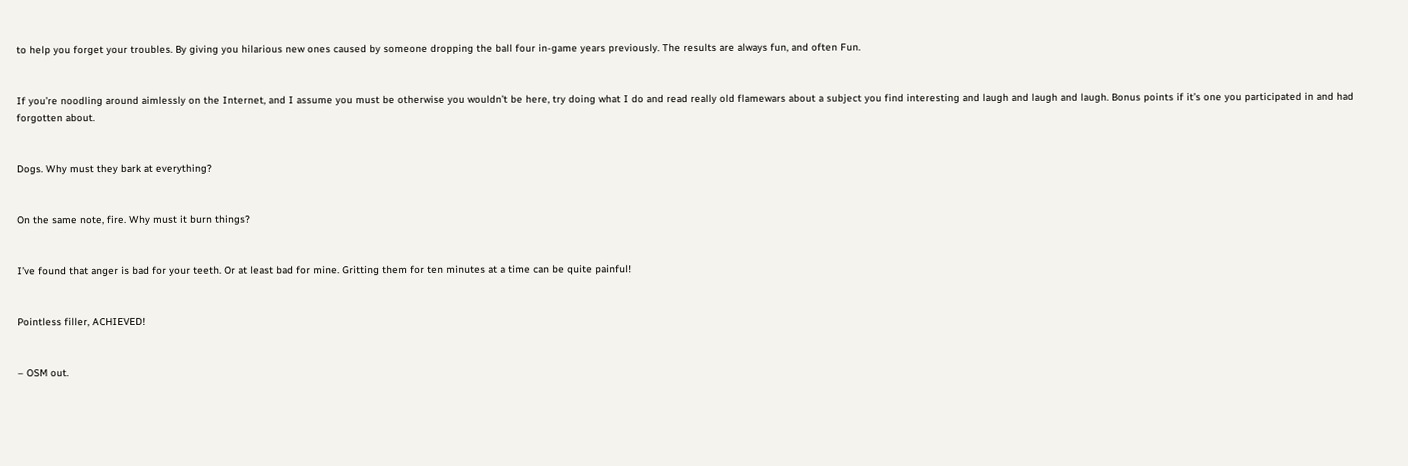to help you forget your troubles. By giving you hilarious new ones caused by someone dropping the ball four in-game years previously. The results are always fun, and often Fun.


If you’re noodling around aimlessly on the Internet, and I assume you must be otherwise you wouldn’t be here, try doing what I do and read really old flamewars about a subject you find interesting and laugh and laugh and laugh. Bonus points if it’s one you participated in and had forgotten about.


Dogs. Why must they bark at everything?


On the same note, fire. Why must it burn things?


I’ve found that anger is bad for your teeth. Or at least bad for mine. Gritting them for ten minutes at a time can be quite painful!


Pointless filler, ACHIEVED!


– OSM out.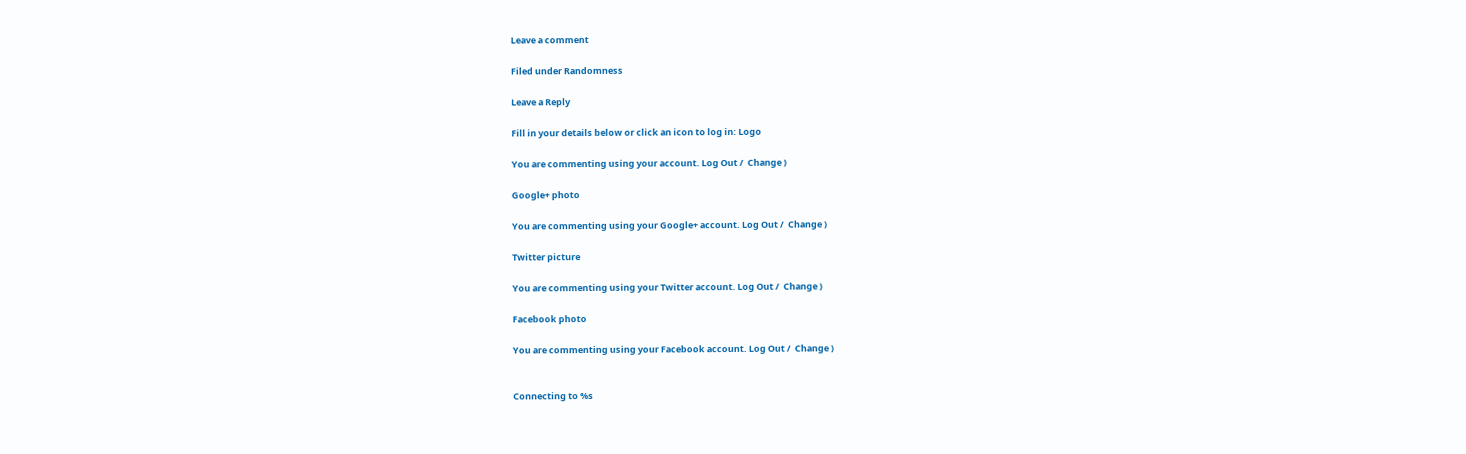Leave a comment

Filed under Randomness

Leave a Reply

Fill in your details below or click an icon to log in: Logo

You are commenting using your account. Log Out /  Change )

Google+ photo

You are commenting using your Google+ account. Log Out /  Change )

Twitter picture

You are commenting using your Twitter account. Log Out /  Change )

Facebook photo

You are commenting using your Facebook account. Log Out /  Change )


Connecting to %s